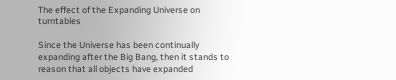The effect of the Expanding Universe on turntables

Since the Universe has been continually expanding after the Big Bang, then it stands to reason that all objects have expanded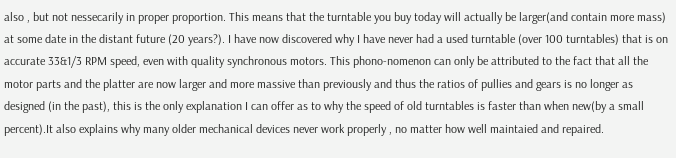also , but not nessecarily in proper proportion. This means that the turntable you buy today will actually be larger(and contain more mass) at some date in the distant future (20 years?). I have now discovered why I have never had a used turntable (over 100 turntables) that is on accurate 33&1/3 RPM speed, even with quality synchronous motors. This phono-nomenon can only be attributed to the fact that all the motor parts and the platter are now larger and more massive than previously and thus the ratios of pullies and gears is no longer as designed (in the past), this is the only explanation I can offer as to why the speed of old turntables is faster than when new(by a small percent).It also explains why many older mechanical devices never work properly , no matter how well maintaied and repaired.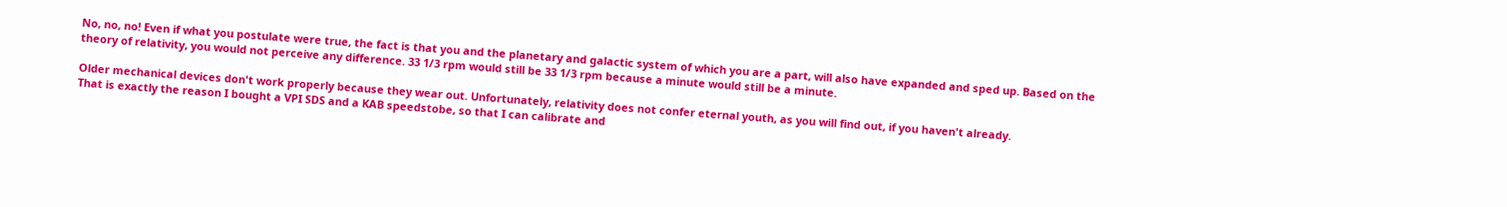No, no, no! Even if what you postulate were true, the fact is that you and the planetary and galactic system of which you are a part, will also have expanded and sped up. Based on the theory of relativity, you would not perceive any difference. 33 1/3 rpm would still be 33 1/3 rpm because a minute would still be a minute.

Older mechanical devices don't work properly because they wear out. Unfortunately, relativity does not confer eternal youth, as you will find out, if you haven't already.
That is exactly the reason I bought a VPI SDS and a KAB speedstobe, so that I can calibrate and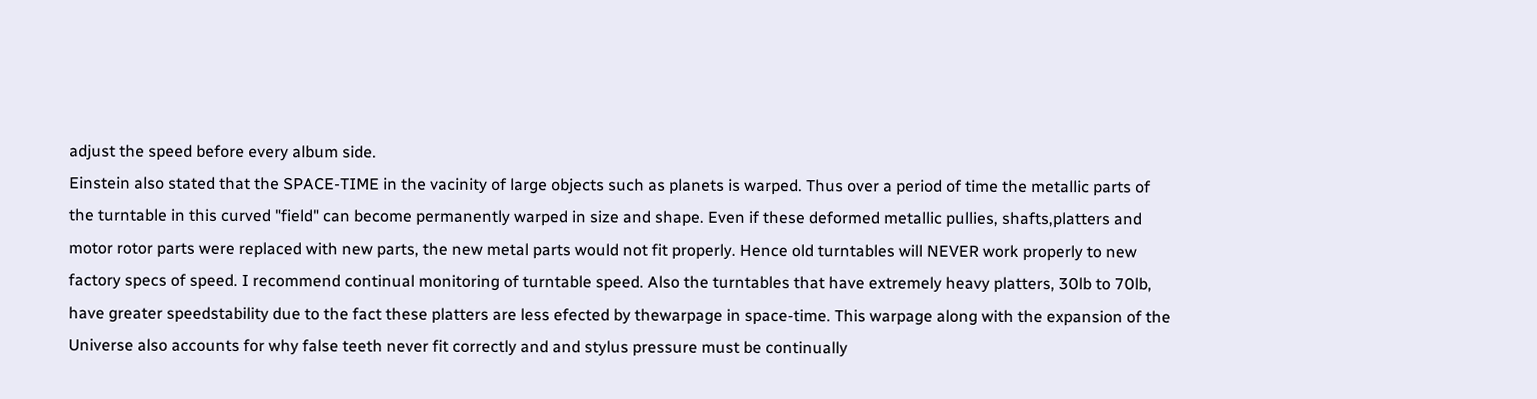adjust the speed before every album side.
Einstein also stated that the SPACE-TIME in the vacinity of large objects such as planets is warped. Thus over a period of time the metallic parts of the turntable in this curved "field" can become permanently warped in size and shape. Even if these deformed metallic pullies, shafts,platters and motor rotor parts were replaced with new parts, the new metal parts would not fit properly. Hence old turntables will NEVER work properly to new factory specs of speed. I recommend continual monitoring of turntable speed. Also the turntables that have extremely heavy platters, 30lb to 70lb, have greater speedstability due to the fact these platters are less efected by thewarpage in space-time. This warpage along with the expansion of the Universe also accounts for why false teeth never fit correctly and and stylus pressure must be continually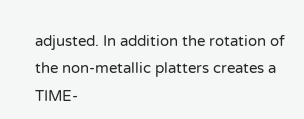adjusted. In addition the rotation of the non-metallic platters creates a TIME-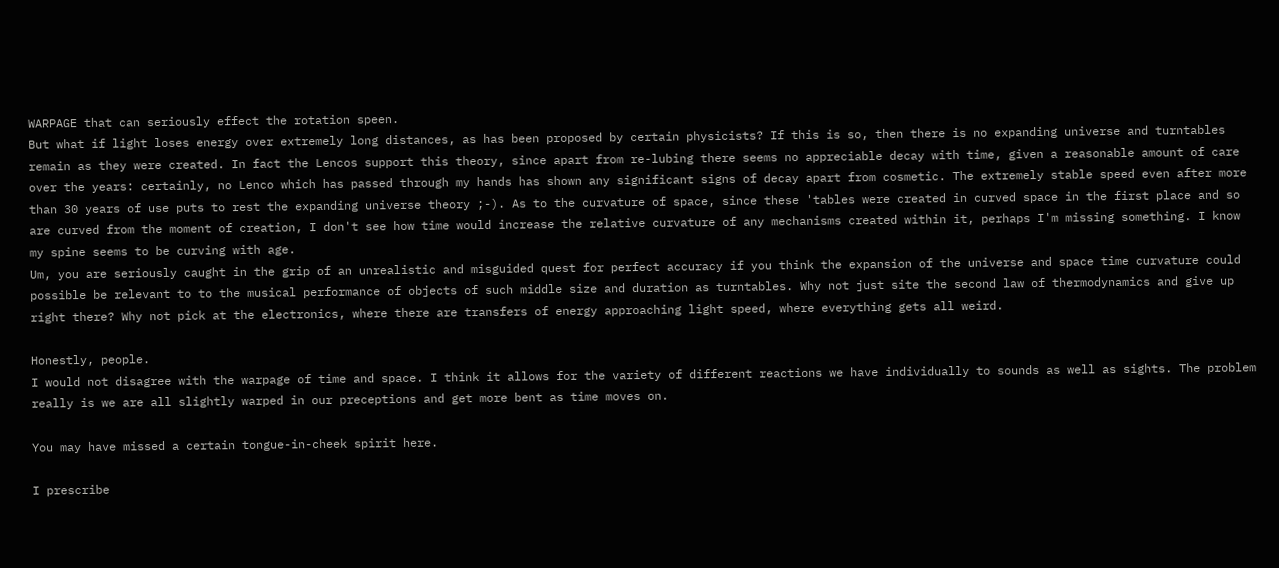WARPAGE that can seriously effect the rotation speen.
But what if light loses energy over extremely long distances, as has been proposed by certain physicists? If this is so, then there is no expanding universe and turntables remain as they were created. In fact the Lencos support this theory, since apart from re-lubing there seems no appreciable decay with time, given a reasonable amount of care over the years: certainly, no Lenco which has passed through my hands has shown any significant signs of decay apart from cosmetic. The extremely stable speed even after more than 30 years of use puts to rest the expanding universe theory ;-). As to the curvature of space, since these 'tables were created in curved space in the first place and so are curved from the moment of creation, I don't see how time would increase the relative curvature of any mechanisms created within it, perhaps I'm missing something. I know my spine seems to be curving with age.
Um, you are seriously caught in the grip of an unrealistic and misguided quest for perfect accuracy if you think the expansion of the universe and space time curvature could possible be relevant to to the musical performance of objects of such middle size and duration as turntables. Why not just site the second law of thermodynamics and give up right there? Why not pick at the electronics, where there are transfers of energy approaching light speed, where everything gets all weird.

Honestly, people.
I would not disagree with the warpage of time and space. I think it allows for the variety of different reactions we have individually to sounds as well as sights. The problem really is we are all slightly warped in our preceptions and get more bent as time moves on.

You may have missed a certain tongue-in-cheek spirit here.

I prescribe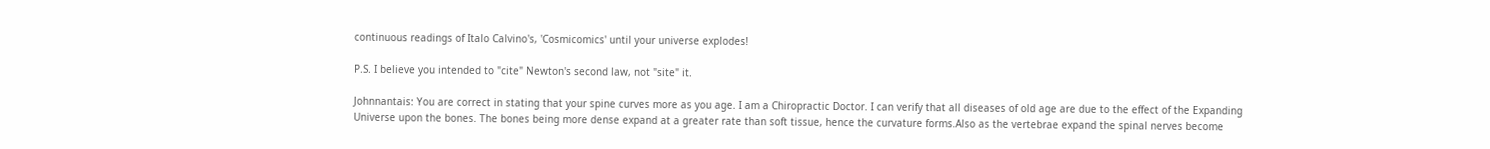continuous readings of Italo Calvino's, 'Cosmicomics' until your universe explodes!

P.S. I believe you intended to "cite" Newton's second law, not "site" it.

Johnnantais: You are correct in stating that your spine curves more as you age. I am a Chiropractic Doctor. I can verify that all diseases of old age are due to the effect of the Expanding Universe upon the bones. The bones being more dense expand at a greater rate than soft tissue, hence the curvature forms.Also as the vertebrae expand the spinal nerves become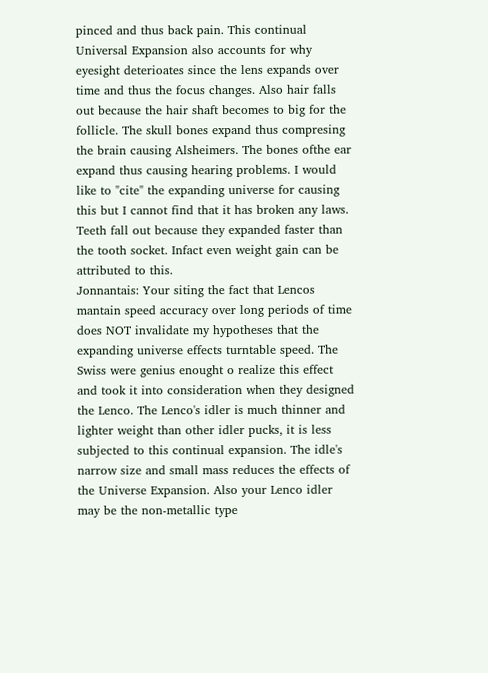pinced and thus back pain. This continual Universal Expansion also accounts for why eyesight deterioates since the lens expands over time and thus the focus changes. Also hair falls out because the hair shaft becomes to big for the follicle. The skull bones expand thus compresing the brain causing Alsheimers. The bones ofthe ear expand thus causing hearing problems. I would like to "cite" the expanding universe for causing this but I cannot find that it has broken any laws. Teeth fall out because they expanded faster than the tooth socket. Infact even weight gain can be attributed to this.
Jonnantais: Your siting the fact that Lencos mantain speed accuracy over long periods of time does NOT invalidate my hypotheses that the expanding universe effects turntable speed. The Swiss were genius enought o realize this effect and took it into consideration when they designed the Lenco. The Lenco's idler is much thinner and lighter weight than other idler pucks, it is less subjected to this continual expansion. The idle's narrow size and small mass reduces the effects of the Universe Expansion. Also your Lenco idler may be the non-metallic type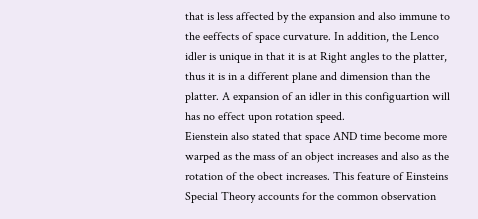that is less affected by the expansion and also immune to the eeffects of space curvature. In addition, the Lenco idler is unique in that it is at Right angles to the platter, thus it is in a different plane and dimension than the platter. A expansion of an idler in this configuartion will has no effect upon rotation speed.
Eienstein also stated that space AND time become more warped as the mass of an object increases and also as the rotation of the obect increases. This feature of Einsteins Special Theory accounts for the common observation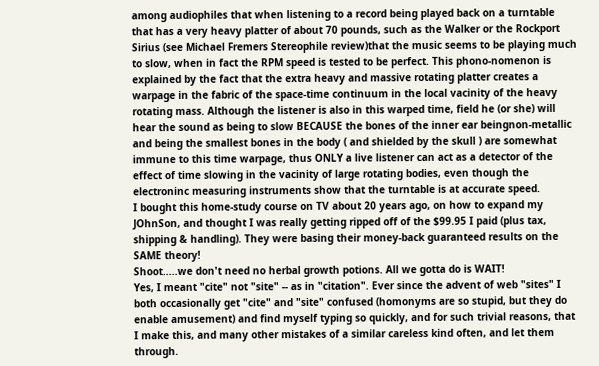among audiophiles that when listening to a record being played back on a turntable that has a very heavy platter of about 70 pounds, such as the Walker or the Rockport Sirius (see Michael Fremers Stereophile review)that the music seems to be playing much to slow, when in fact the RPM speed is tested to be perfect. This phono-nomenon is explained by the fact that the extra heavy and massive rotating platter creates a warpage in the fabric of the space-time continuum in the local vacinity of the heavy rotating mass. Although the listener is also in this warped time, field he (or she) will hear the sound as being to slow BECAUSE the bones of the inner ear beingnon-metallic and being the smallest bones in the body ( and shielded by the skull ) are somewhat immune to this time warpage, thus ONLY a live listener can act as a detector of the effect of time slowing in the vacinity of large rotating bodies, even though the electroninc measuring instruments show that the turntable is at accurate speed.
I bought this home-study course on TV about 20 years ago, on how to expand my JOhnSon, and thought I was really getting ripped off of the $99.95 I paid (plus tax, shipping & handling). They were basing their money-back guaranteed results on the SAME theory!
Shoot.....we don't need no herbal growth potions. All we gotta do is WAIT!
Yes, I meant "cite" not "site" -- as in "citation". Ever since the advent of web "sites" I both occasionally get "cite" and "site" confused (homonyms are so stupid, but they do enable amusement) and find myself typing so quickly, and for such trivial reasons, that I make this, and many other mistakes of a similar careless kind often, and let them through.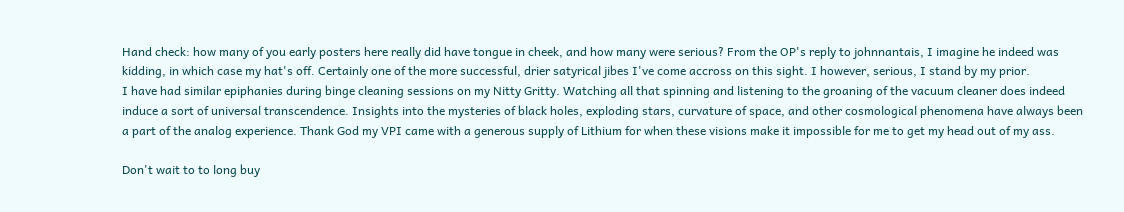Hand check: how many of you early posters here really did have tongue in cheek, and how many were serious? From the OP's reply to johnnantais, I imagine he indeed was kidding, in which case my hat's off. Certainly one of the more successful, drier satyrical jibes I've come accross on this sight. I however, serious, I stand by my prior.
I have had similar epiphanies during binge cleaning sessions on my Nitty Gritty. Watching all that spinning and listening to the groaning of the vacuum cleaner does indeed induce a sort of universal transcendence. Insights into the mysteries of black holes, exploding stars, curvature of space, and other cosmological phenomena have always been a part of the analog experience. Thank God my VPI came with a generous supply of Lithium for when these visions make it impossible for me to get my head out of my ass.

Don't wait to to long buy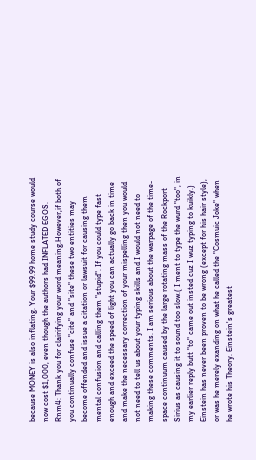because MONEY is also inflating. Your $99.99 home study course would now cost $1,000, even though the authors had INFLATED EGOS.
Rnm4: Thank you for clairifying your word meaning.However,if both of you continually confuse "cite" and "site" these two entities may become offended and issue a citation or lawsuit for causing them mental confusion and calling them "stupid". If you could type fast enough and exceed the speed of light you can actually go back in time and make the necessary correction of your mispelling then you would not need to tell us about your typing skills and I would not need to making these comments. I am serious about the warpage of the time-space continuum caused by the large rotating mass of the Rockport Sirius as causing it to sound too slow.( I ment to type the wurd "too", in my earlier reply butt "to" came out insted cuz I wuz typing to kuikly.) Einstein has never been proven to be wrong (except for his hair style), or was he merely exanding on what he called the "Cosmuic Joke" when he wrote his Theory. Einstein's greatest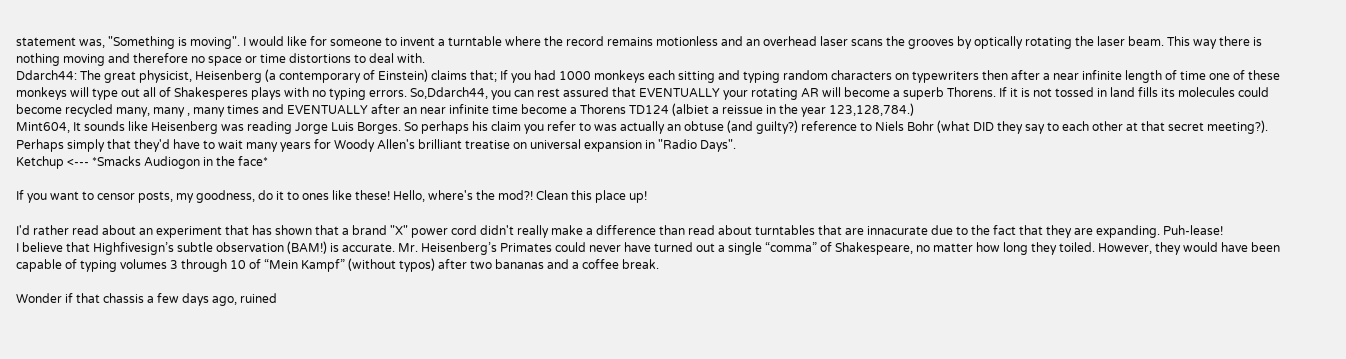statement was, "Something is moving". I would like for someone to invent a turntable where the record remains motionless and an overhead laser scans the grooves by optically rotating the laser beam. This way there is nothing moving and therefore no space or time distortions to deal with.
Ddarch44: The great physicist, Heisenberg (a contemporary of Einstein) claims that; If you had 1000 monkeys each sitting and typing random characters on typewriters then after a near infinite length of time one of these monkeys will type out all of Shakesperes plays with no typing errors. So,Ddarch44, you can rest assured that EVENTUALLY your rotating AR will become a superb Thorens. If it is not tossed in land fills its molecules could become recycled many, many , many times and EVENTUALLY after an near infinite time become a Thorens TD124 (albiet a reissue in the year 123,128,784.)
Mint604, It sounds like Heisenberg was reading Jorge Luis Borges. So perhaps his claim you refer to was actually an obtuse (and guilty?) reference to Niels Bohr (what DID they say to each other at that secret meeting?). Perhaps simply that they'd have to wait many years for Woody Allen's brilliant treatise on universal expansion in "Radio Days".
Ketchup <--- *Smacks Audiogon in the face*

If you want to censor posts, my goodness, do it to ones like these! Hello, where's the mod?! Clean this place up!

I'd rather read about an experiment that has shown that a brand "X" power cord didn't really make a difference than read about turntables that are innacurate due to the fact that they are expanding. Puh-lease!
I believe that Highfivesign’s subtle observation (BAM!) is accurate. Mr. Heisenberg’s Primates could never have turned out a single “comma” of Shakespeare, no matter how long they toiled. However, they would have been capable of typing volumes 3 through 10 of “Mein Kampf” (without typos) after two bananas and a coffee break.

Wonder if that chassis a few days ago, ruined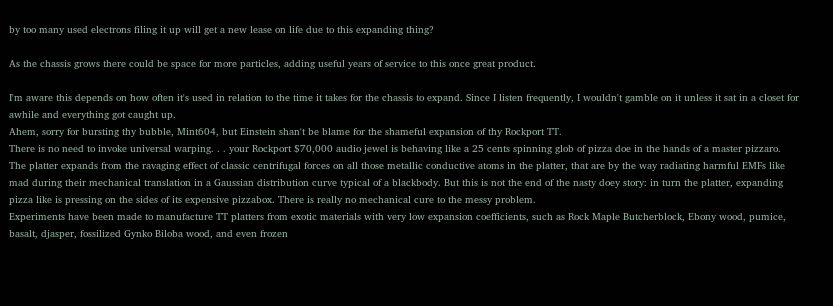by too many used electrons filing it up will get a new lease on life due to this expanding thing?

As the chassis grows there could be space for more particles, adding useful years of service to this once great product.

I'm aware this depends on how often it's used in relation to the time it takes for the chassis to expand. Since I listen frequently, I wouldn't gamble on it unless it sat in a closet for awhile and everything got caught up.
Ahem, sorry for bursting thy bubble, Mint604, but Einstein shan't be blame for the shameful expansion of thy Rockport TT.
There is no need to invoke universal warping. . . your Rockport $70,000 audio jewel is behaving like a 25 cents spinning glob of pizza doe in the hands of a master pizzaro.
The platter expands from the ravaging effect of classic centrifugal forces on all those metallic conductive atoms in the platter, that are by the way radiating harmful EMFs like mad during their mechanical translation in a Gaussian distribution curve typical of a blackbody. But this is not the end of the nasty doey story: in turn the platter, expanding pizza like is pressing on the sides of its expensive pizzabox. There is really no mechanical cure to the messy problem.
Experiments have been made to manufacture TT platters from exotic materials with very low expansion coefficients, such as Rock Maple Butcherblock, Ebony wood, pumice, basalt, djasper, fossilized Gynko Biloba wood, and even frozen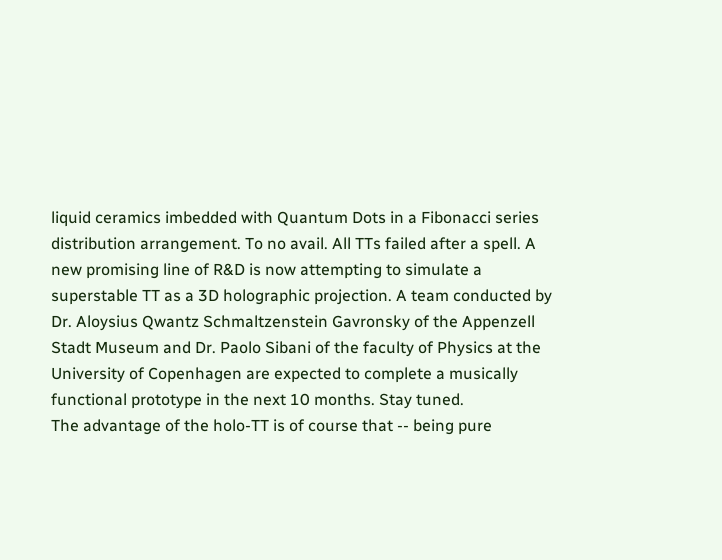liquid ceramics imbedded with Quantum Dots in a Fibonacci series distribution arrangement. To no avail. All TTs failed after a spell. A new promising line of R&D is now attempting to simulate a superstable TT as a 3D holographic projection. A team conducted by Dr. Aloysius Qwantz Schmaltzenstein Gavronsky of the Appenzell Stadt Museum and Dr. Paolo Sibani of the faculty of Physics at the University of Copenhagen are expected to complete a musically functional prototype in the next 10 months. Stay tuned.
The advantage of the holo-TT is of course that -- being pure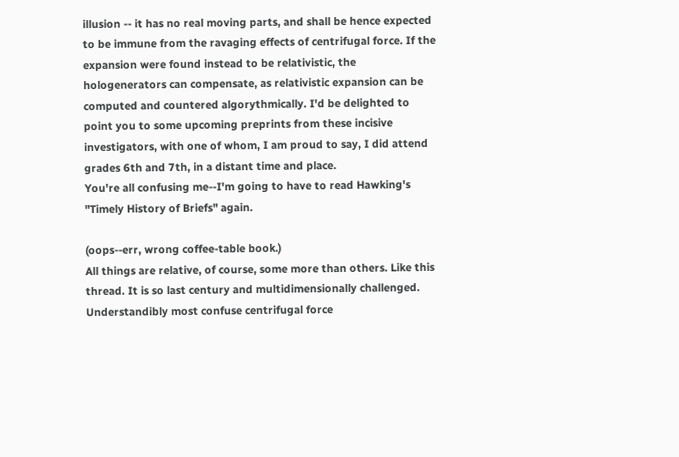illusion -- it has no real moving parts, and shall be hence expected to be immune from the ravaging effects of centrifugal force. If the expansion were found instead to be relativistic, the hologenerators can compensate, as relativistic expansion can be computed and countered algorythmically. I'd be delighted to point you to some upcoming preprints from these incisive investigators, with one of whom, I am proud to say, I did attend grades 6th and 7th, in a distant time and place.
You're all confusing me--I'm going to have to read Hawking's "Timely History of Briefs" again.

(oops--err, wrong coffee-table book.)
All things are relative, of course, some more than others. Like this thread. It is so last century and multidimensionally challenged. Understandibly most confuse centrifugal force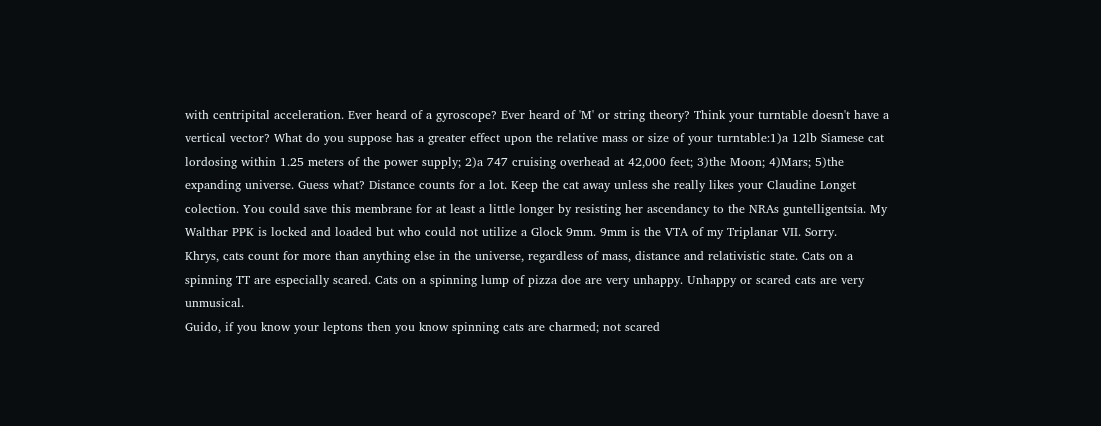with centripital acceleration. Ever heard of a gyroscope? Ever heard of 'M' or string theory? Think your turntable doesn't have a vertical vector? What do you suppose has a greater effect upon the relative mass or size of your turntable:1)a 12lb Siamese cat lordosing within 1.25 meters of the power supply; 2)a 747 cruising overhead at 42,000 feet; 3)the Moon; 4)Mars; 5)the expanding universe. Guess what? Distance counts for a lot. Keep the cat away unless she really likes your Claudine Longet colection. You could save this membrane for at least a little longer by resisting her ascendancy to the NRAs guntelligentsia. My Walthar PPK is locked and loaded but who could not utilize a Glock 9mm. 9mm is the VTA of my Triplanar VII. Sorry.
Khrys, cats count for more than anything else in the universe, regardless of mass, distance and relativistic state. Cats on a spinning TT are especially scared. Cats on a spinning lump of pizza doe are very unhappy. Unhappy or scared cats are very unmusical.
Guido, if you know your leptons then you know spinning cats are charmed; not scared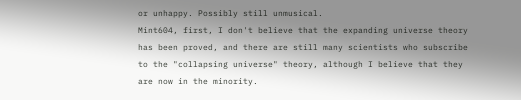or unhappy. Possibly still unmusical.
Mint604, first, I don't believe that the expanding universe theory has been proved, and there are still many scientists who subscribe to the "collapsing universe" theory, although I believe that they are now in the minority.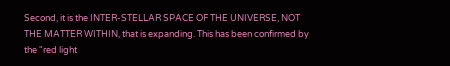Second, it is the INTER-STELLAR SPACE OF THE UNIVERSE, NOT THE MATTER WITHIN, that is expanding. This has been confirmed by the "red light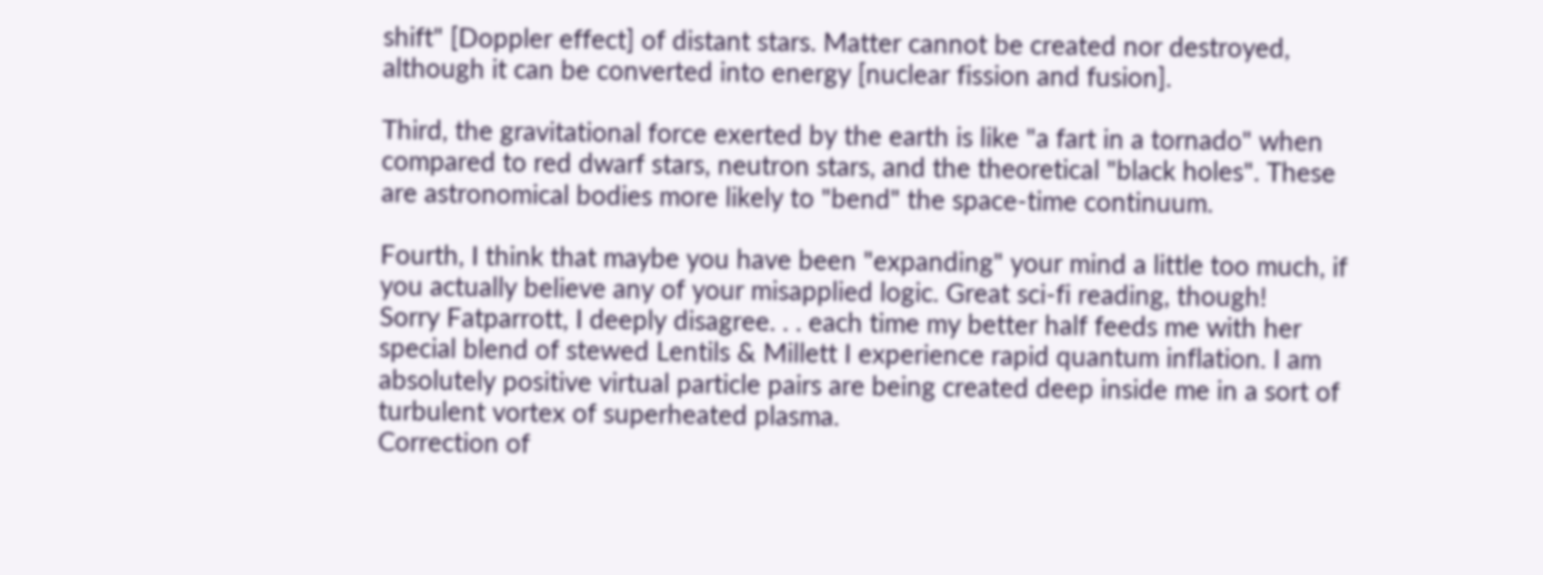shift" [Doppler effect] of distant stars. Matter cannot be created nor destroyed, although it can be converted into energy [nuclear fission and fusion].

Third, the gravitational force exerted by the earth is like "a fart in a tornado" when compared to red dwarf stars, neutron stars, and the theoretical "black holes". These are astronomical bodies more likely to "bend" the space-time continuum.

Fourth, I think that maybe you have been "expanding" your mind a little too much, if you actually believe any of your misapplied logic. Great sci-fi reading, though!
Sorry Fatparrott, I deeply disagree. . . each time my better half feeds me with her special blend of stewed Lentils & Millett I experience rapid quantum inflation. I am absolutely positive virtual particle pairs are being created deep inside me in a sort of turbulent vortex of superheated plasma.
Correction of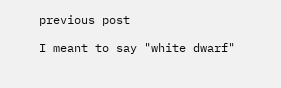previous post

I meant to say "white dwarf"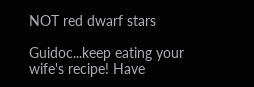NOT red dwarf stars

Guidoc...keep eating your wife's recipe! Have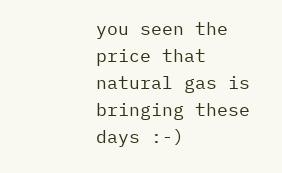you seen the price that natural gas is bringing these days :-)